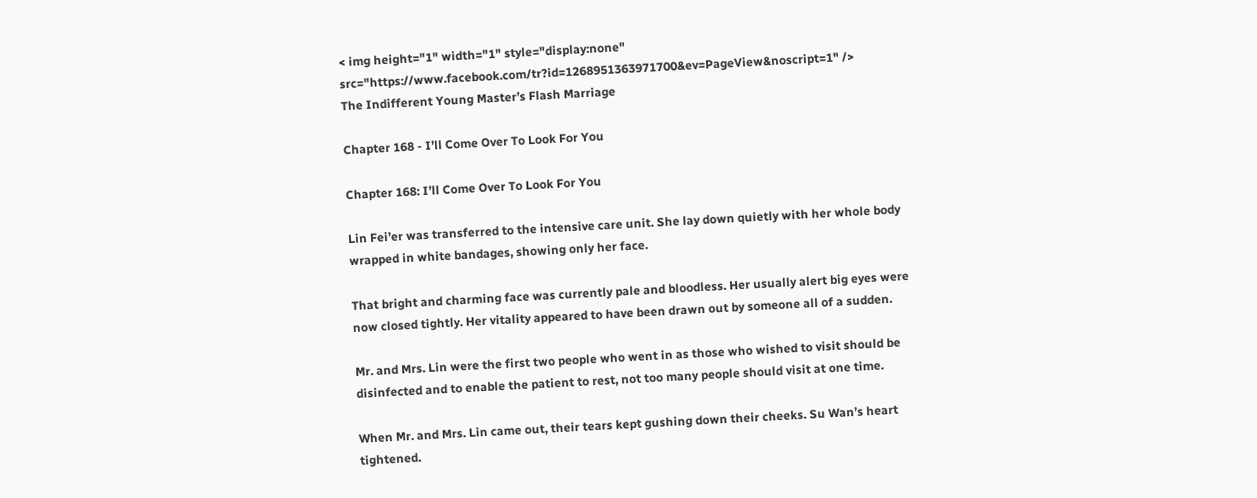< img height="1" width="1" style="display:none" src="https://www.facebook.com/tr?id=1268951363971700&ev=PageView&noscript=1" />
The Indifferent Young Master’s Flash Marriage

Chapter 168 - I’ll Come Over To Look For You

Chapter 168: I’ll Come Over To Look For You

Lin Fei’er was transferred to the intensive care unit. She lay down quietly with her whole body wrapped in white bandages, showing only her face.

That bright and charming face was currently pale and bloodless. Her usually alert big eyes were now closed tightly. Her vitality appeared to have been drawn out by someone all of a sudden.

Mr. and Mrs. Lin were the first two people who went in as those who wished to visit should be disinfected and to enable the patient to rest, not too many people should visit at one time.

When Mr. and Mrs. Lin came out, their tears kept gushing down their cheeks. Su Wan’s heart tightened.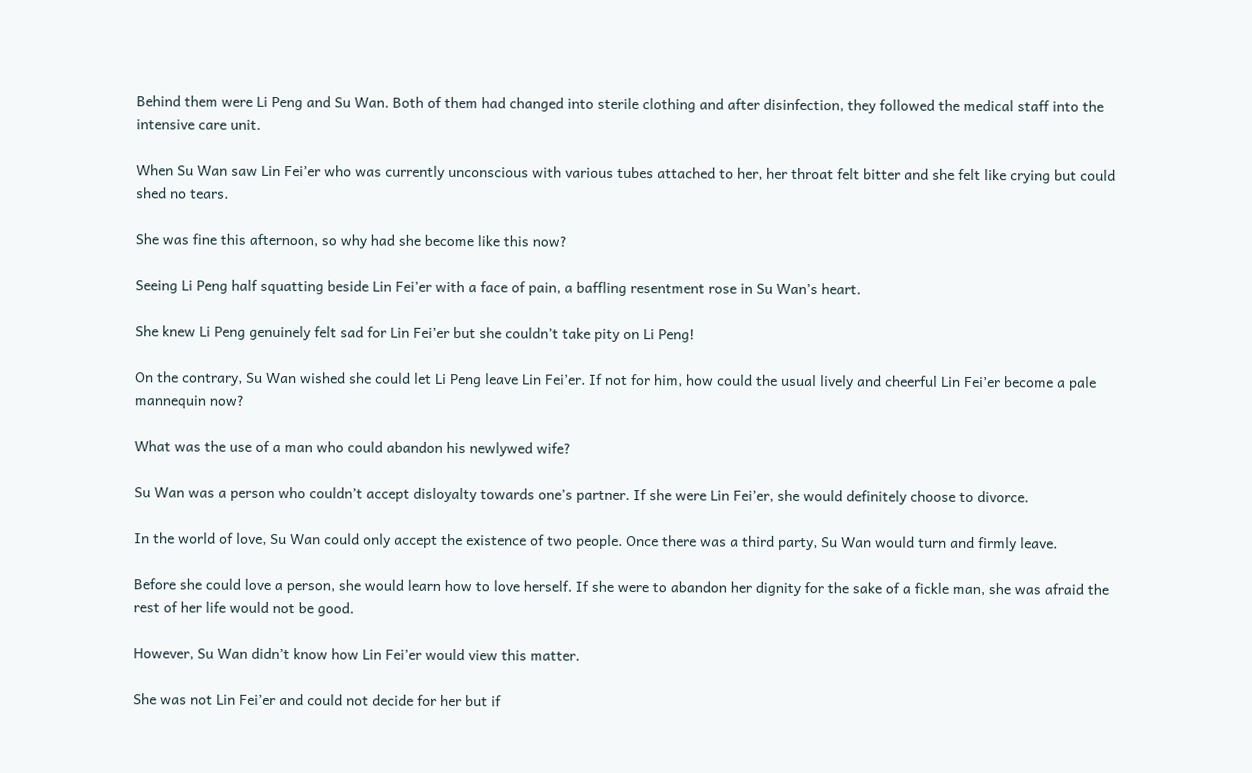Behind them were Li Peng and Su Wan. Both of them had changed into sterile clothing and after disinfection, they followed the medical staff into the intensive care unit.

When Su Wan saw Lin Fei’er who was currently unconscious with various tubes attached to her, her throat felt bitter and she felt like crying but could shed no tears.

She was fine this afternoon, so why had she become like this now?

Seeing Li Peng half squatting beside Lin Fei’er with a face of pain, a baffling resentment rose in Su Wan’s heart.

She knew Li Peng genuinely felt sad for Lin Fei’er but she couldn’t take pity on Li Peng!

On the contrary, Su Wan wished she could let Li Peng leave Lin Fei’er. If not for him, how could the usual lively and cheerful Lin Fei’er become a pale mannequin now?

What was the use of a man who could abandon his newlywed wife?

Su Wan was a person who couldn’t accept disloyalty towards one’s partner. If she were Lin Fei’er, she would definitely choose to divorce.

In the world of love, Su Wan could only accept the existence of two people. Once there was a third party, Su Wan would turn and firmly leave.

Before she could love a person, she would learn how to love herself. If she were to abandon her dignity for the sake of a fickle man, she was afraid the rest of her life would not be good.

However, Su Wan didn’t know how Lin Fei’er would view this matter.

She was not Lin Fei’er and could not decide for her but if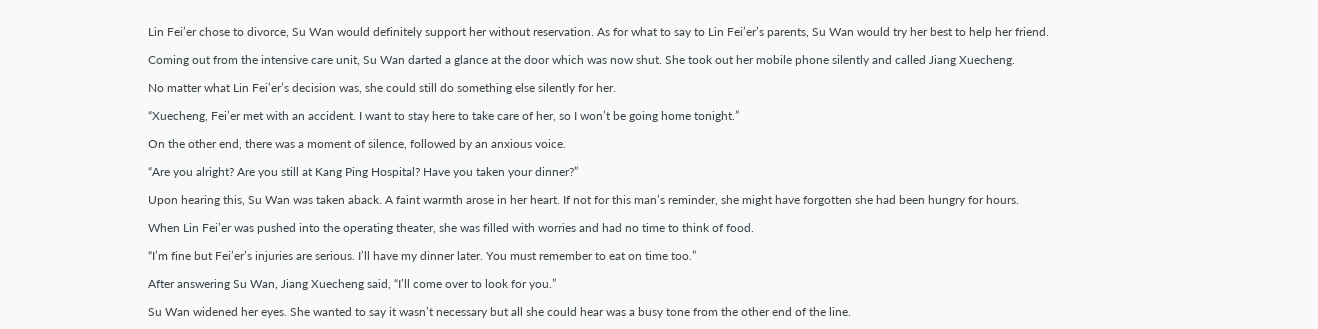Lin Fei’er chose to divorce, Su Wan would definitely support her without reservation. As for what to say to Lin Fei’er’s parents, Su Wan would try her best to help her friend.

Coming out from the intensive care unit, Su Wan darted a glance at the door which was now shut. She took out her mobile phone silently and called Jiang Xuecheng.

No matter what Lin Fei’er’s decision was, she could still do something else silently for her.

“Xuecheng, Fei’er met with an accident. I want to stay here to take care of her, so I won’t be going home tonight.”

On the other end, there was a moment of silence, followed by an anxious voice.

“Are you alright? Are you still at Kang Ping Hospital? Have you taken your dinner?”

Upon hearing this, Su Wan was taken aback. A faint warmth arose in her heart. If not for this man’s reminder, she might have forgotten she had been hungry for hours.

When Lin Fei’er was pushed into the operating theater, she was filled with worries and had no time to think of food.

“I’m fine but Fei’er’s injuries are serious. I’ll have my dinner later. You must remember to eat on time too.”

After answering Su Wan, Jiang Xuecheng said, “I’ll come over to look for you.”

Su Wan widened her eyes. She wanted to say it wasn’t necessary but all she could hear was a busy tone from the other end of the line.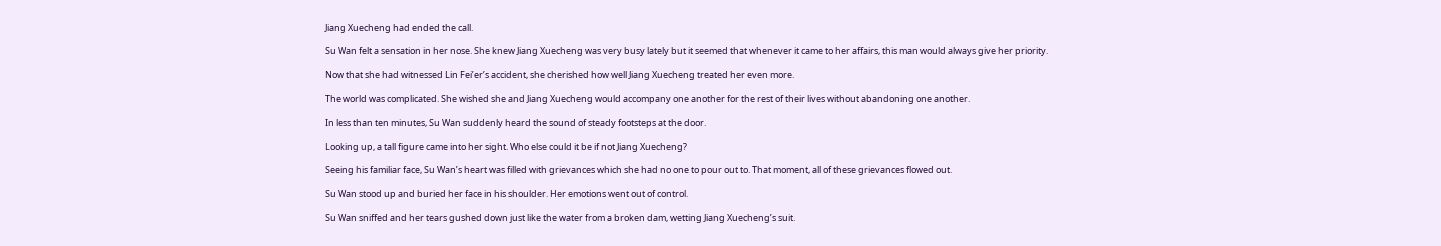Jiang Xuecheng had ended the call.

Su Wan felt a sensation in her nose. She knew Jiang Xuecheng was very busy lately but it seemed that whenever it came to her affairs, this man would always give her priority.

Now that she had witnessed Lin Fei’er’s accident, she cherished how well Jiang Xuecheng treated her even more.

The world was complicated. She wished she and Jiang Xuecheng would accompany one another for the rest of their lives without abandoning one another.

In less than ten minutes, Su Wan suddenly heard the sound of steady footsteps at the door.

Looking up, a tall figure came into her sight. Who else could it be if not Jiang Xuecheng?

Seeing his familiar face, Su Wan’s heart was filled with grievances which she had no one to pour out to. That moment, all of these grievances flowed out.

Su Wan stood up and buried her face in his shoulder. Her emotions went out of control.

Su Wan sniffed and her tears gushed down just like the water from a broken dam, wetting Jiang Xuecheng’s suit.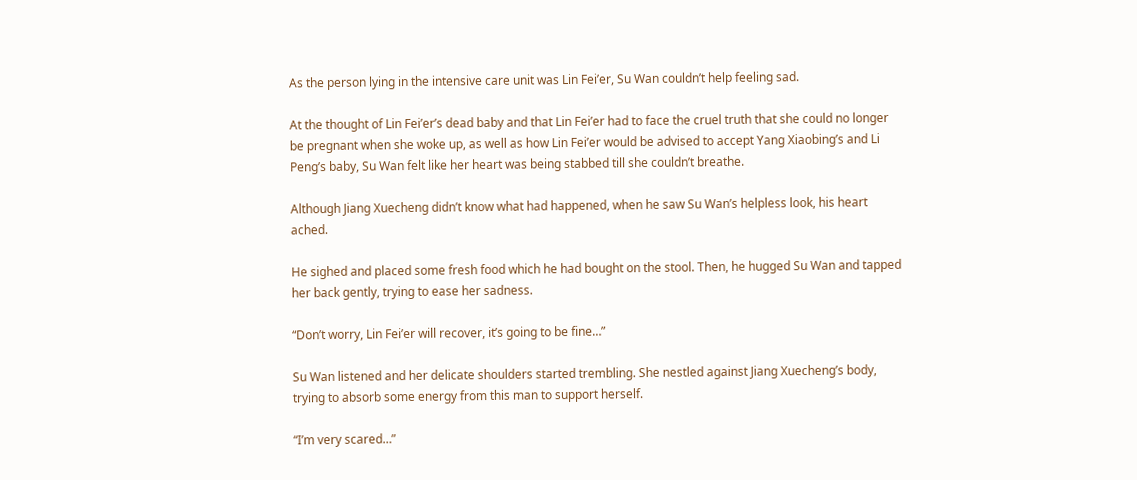As the person lying in the intensive care unit was Lin Fei’er, Su Wan couldn’t help feeling sad.

At the thought of Lin Fei’er’s dead baby and that Lin Fei’er had to face the cruel truth that she could no longer be pregnant when she woke up, as well as how Lin Fei’er would be advised to accept Yang Xiaobing’s and Li Peng’s baby, Su Wan felt like her heart was being stabbed till she couldn’t breathe.

Although Jiang Xuecheng didn’t know what had happened, when he saw Su Wan’s helpless look, his heart ached.

He sighed and placed some fresh food which he had bought on the stool. Then, he hugged Su Wan and tapped her back gently, trying to ease her sadness.

“Don’t worry, Lin Fei’er will recover, it’s going to be fine…”

Su Wan listened and her delicate shoulders started trembling. She nestled against Jiang Xuecheng’s body, trying to absorb some energy from this man to support herself.

“I’m very scared…”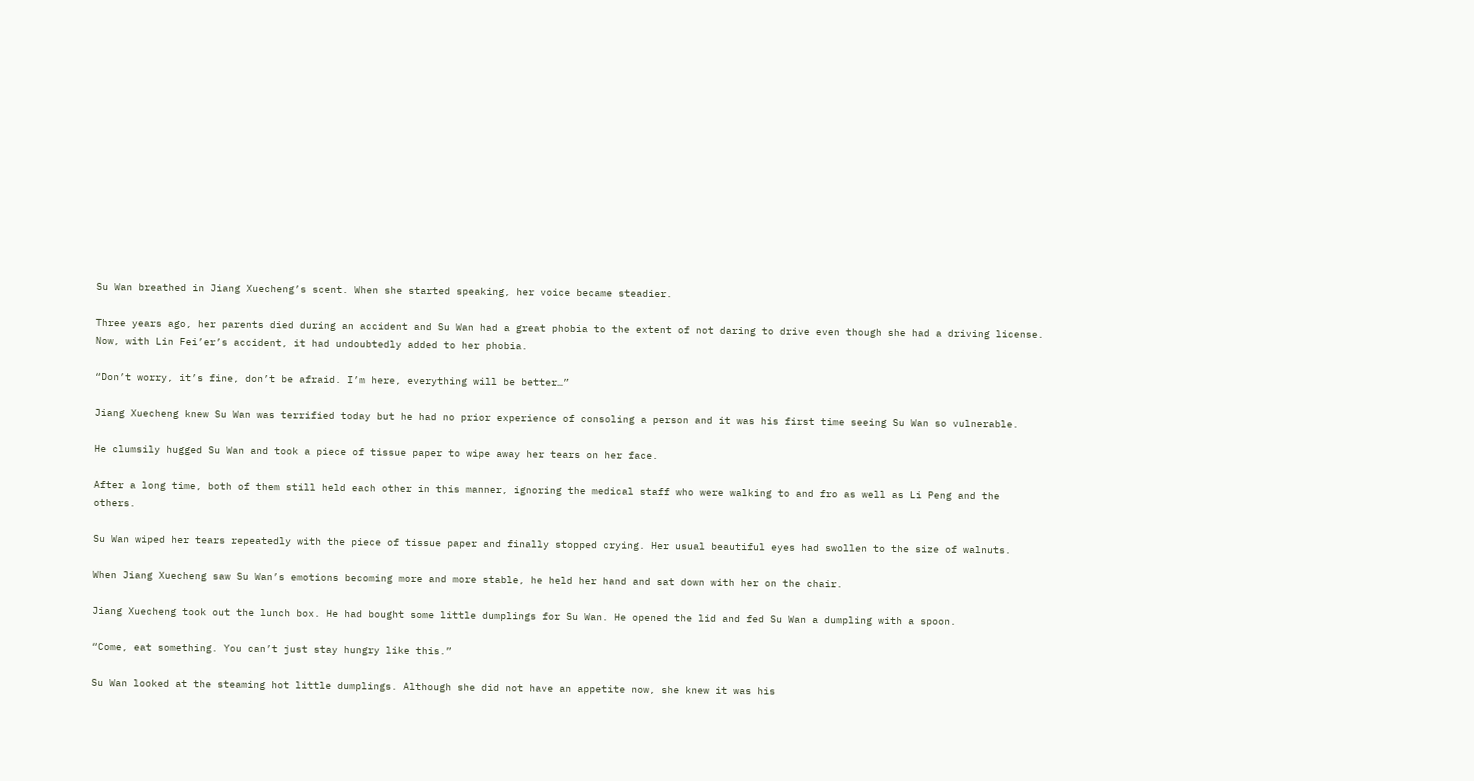Su Wan breathed in Jiang Xuecheng’s scent. When she started speaking, her voice became steadier.

Three years ago, her parents died during an accident and Su Wan had a great phobia to the extent of not daring to drive even though she had a driving license. Now, with Lin Fei’er’s accident, it had undoubtedly added to her phobia.

“Don’t worry, it’s fine, don’t be afraid. I’m here, everything will be better…”

Jiang Xuecheng knew Su Wan was terrified today but he had no prior experience of consoling a person and it was his first time seeing Su Wan so vulnerable.

He clumsily hugged Su Wan and took a piece of tissue paper to wipe away her tears on her face.

After a long time, both of them still held each other in this manner, ignoring the medical staff who were walking to and fro as well as Li Peng and the others.

Su Wan wiped her tears repeatedly with the piece of tissue paper and finally stopped crying. Her usual beautiful eyes had swollen to the size of walnuts.

When Jiang Xuecheng saw Su Wan’s emotions becoming more and more stable, he held her hand and sat down with her on the chair.

Jiang Xuecheng took out the lunch box. He had bought some little dumplings for Su Wan. He opened the lid and fed Su Wan a dumpling with a spoon.

“Come, eat something. You can’t just stay hungry like this.”

Su Wan looked at the steaming hot little dumplings. Although she did not have an appetite now, she knew it was his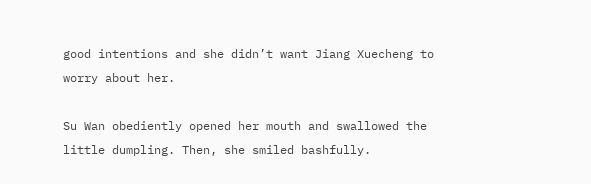good intentions and she didn’t want Jiang Xuecheng to worry about her.

Su Wan obediently opened her mouth and swallowed the little dumpling. Then, she smiled bashfully.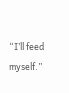“I’ll feed myself.”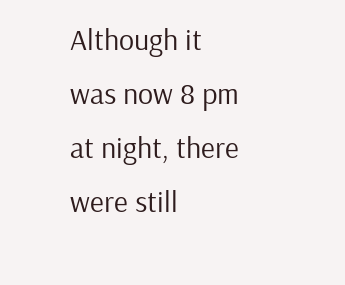Although it was now 8 pm at night, there were still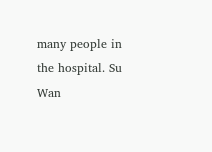many people in the hospital. Su Wan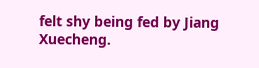felt shy being fed by Jiang Xuecheng.